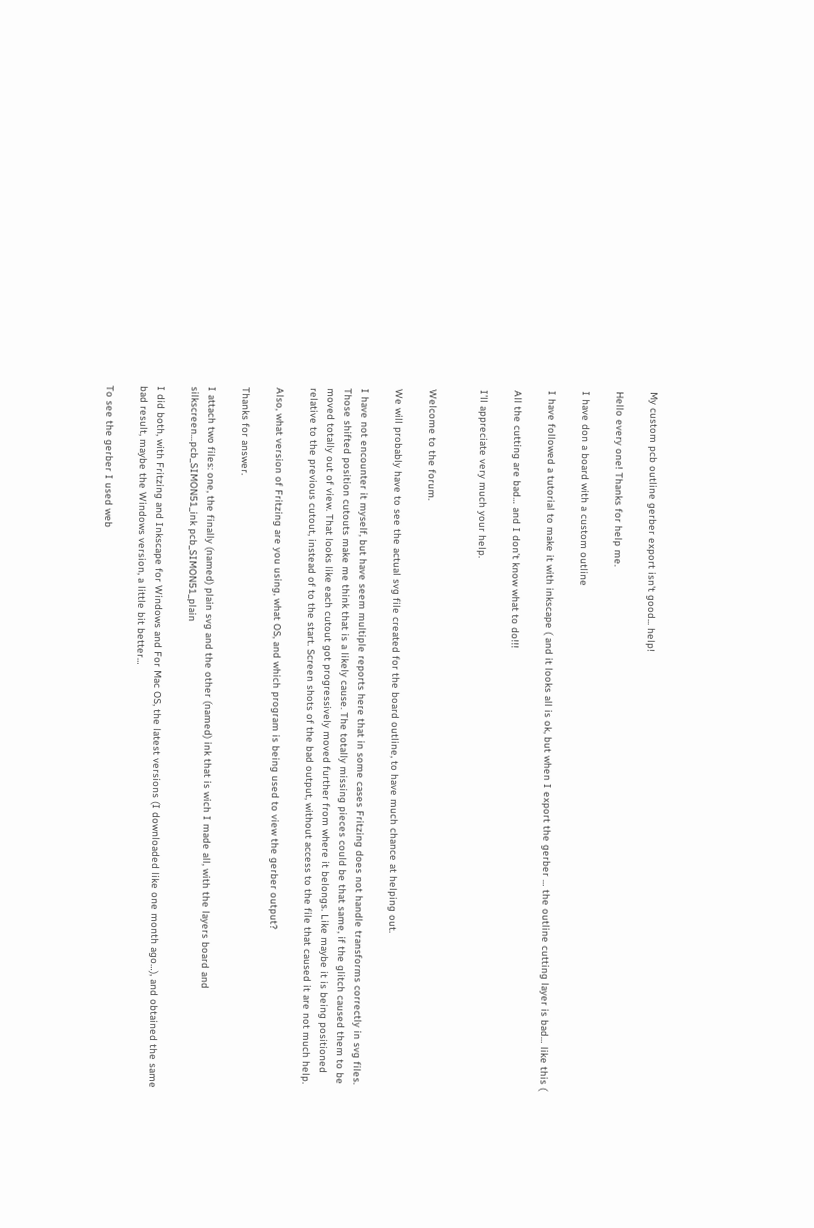My custom pcb outline gerber export isn't good... help!

Hello every one! Thanks for help me.

I have don a board with a custom outline

I have followed a tutorial to make it with inkscape ( and it looks all is ok, but when I export the gerber … the outline cutting layer is bad… like this (

All the cutting are bad… and I don’t know what to do!!!

I’ll appreciate very much your help.


Welcome to the forum.

We will probably have to see the actual svg file created for the board outline, to have much chance at helping out.

I have not encounter it myself, but have seem multiple reports here that in some cases Fritzing does not handle transforms correctly in svg files. Those shifted position cutouts make me think that is a likely cause. The totally missing pieces could be that same, if the glitch caused them to be moved totally out of view. That looks like each cutout got progressively moved further from where it belongs. Like maybe it is being positioned relative to the previous cutout, instead of to the start. Screen shots of the bad output, without access to the file that caused it are not much help.

Also, what version of Fritzing are you using, what OS, and which program is being used to view the gerber output?

Thanks for answer.

I attach two files: one, the finally (named) plain svg and the other (named) ink that is wich I made all, with the layers board and silkscreen…pcb_SIMON51_ink pcb_SIMON51_plain

I did both, with Fritzing and Inkscape for Windows and For Mac OS, the latest versions (I downloaded like one month ago…), and obtained the same bad result, maybe the Windows version, a little bit better…

To see the gerber I used web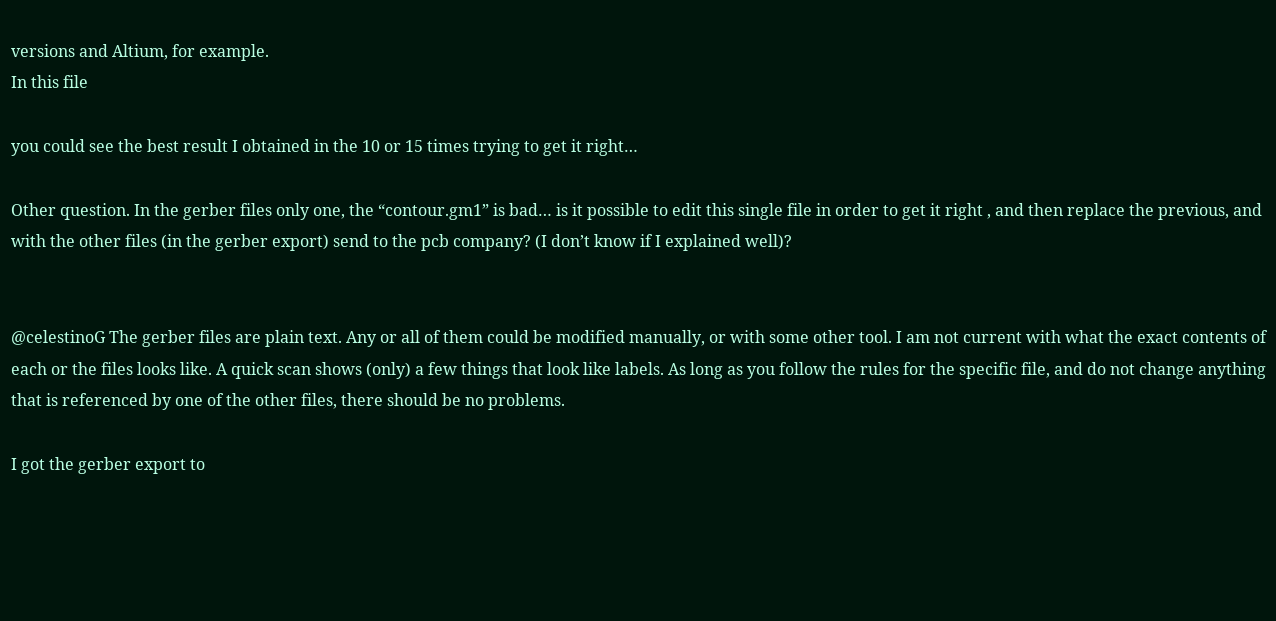versions and Altium, for example.
In this file

you could see the best result I obtained in the 10 or 15 times trying to get it right…

Other question. In the gerber files only one, the “contour.gm1” is bad… is it possible to edit this single file in order to get it right , and then replace the previous, and with the other files (in the gerber export) send to the pcb company? (I don’t know if I explained well)?


@celestinoG The gerber files are plain text. Any or all of them could be modified manually, or with some other tool. I am not current with what the exact contents of each or the files looks like. A quick scan shows (only) a few things that look like labels. As long as you follow the rules for the specific file, and do not change anything that is referenced by one of the other files, there should be no problems.

I got the gerber export to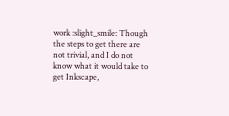work :slight_smile: Though the steps to get there are not trivial, and I do not know what it would take to get Inkscape,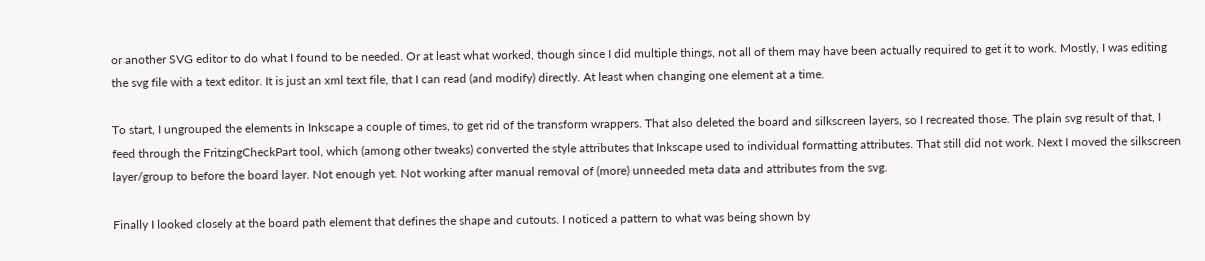or another SVG editor to do what I found to be needed. Or at least what worked, though since I did multiple things, not all of them may have been actually required to get it to work. Mostly, I was editing the svg file with a text editor. It is just an xml text file, that I can read (and modify) directly. At least when changing one element at a time.

To start, I ungrouped the elements in Inkscape a couple of times, to get rid of the transform wrappers. That also deleted the board and silkscreen layers, so I recreated those. The plain svg result of that, I feed through the FritzingCheckPart tool, which (among other tweaks) converted the style attributes that Inkscape used to individual formatting attributes. That still did not work. Next I moved the silkscreen layer/group to before the board layer. Not enough yet. Not working after manual removal of (more) unneeded meta data and attributes from the svg.

Finally I looked closely at the board path element that defines the shape and cutouts. I noticed a pattern to what was being shown by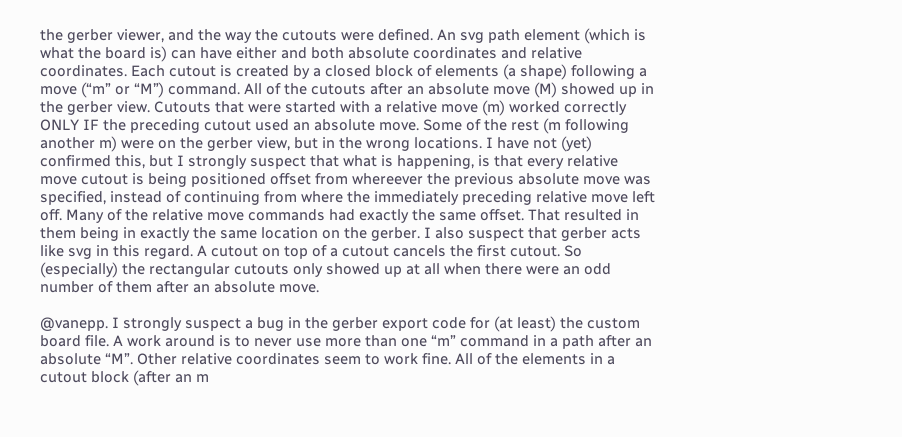the gerber viewer, and the way the cutouts were defined. An svg path element (which is what the board is) can have either and both absolute coordinates and relative coordinates. Each cutout is created by a closed block of elements (a shape) following a move (“m” or “M”) command. All of the cutouts after an absolute move (M) showed up in the gerber view. Cutouts that were started with a relative move (m) worked correctly ONLY IF the preceding cutout used an absolute move. Some of the rest (m following another m) were on the gerber view, but in the wrong locations. I have not (yet) confirmed this, but I strongly suspect that what is happening, is that every relative move cutout is being positioned offset from whereever the previous absolute move was specified, instead of continuing from where the immediately preceding relative move left off. Many of the relative move commands had exactly the same offset. That resulted in them being in exactly the same location on the gerber. I also suspect that gerber acts like svg in this regard. A cutout on top of a cutout cancels the first cutout. So (especially) the rectangular cutouts only showed up at all when there were an odd number of them after an absolute move.

@vanepp. I strongly suspect a bug in the gerber export code for (at least) the custom board file. A work around is to never use more than one “m” command in a path after an absolute “M”. Other relative coordinates seem to work fine. All of the elements in a cutout block (after an m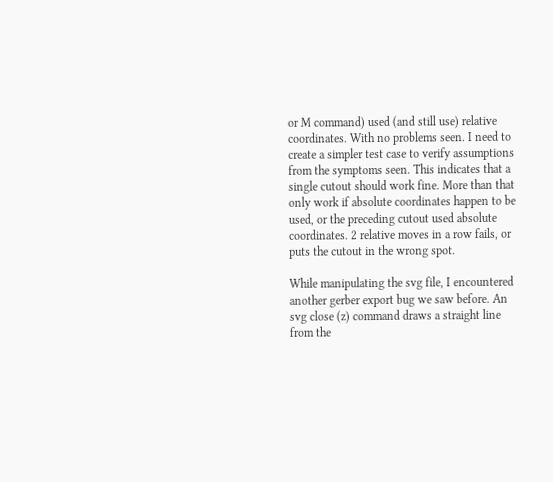or M command) used (and still use) relative coordinates. With no problems seen. I need to create a simpler test case to verify assumptions from the symptoms seen. This indicates that a single cutout should work fine. More than that only work if absolute coordinates happen to be used, or the preceding cutout used absolute coordinates. 2 relative moves in a row fails, or puts the cutout in the wrong spot.

While manipulating the svg file, I encountered another gerber export bug we saw before. An svg close (z) command draws a straight line from the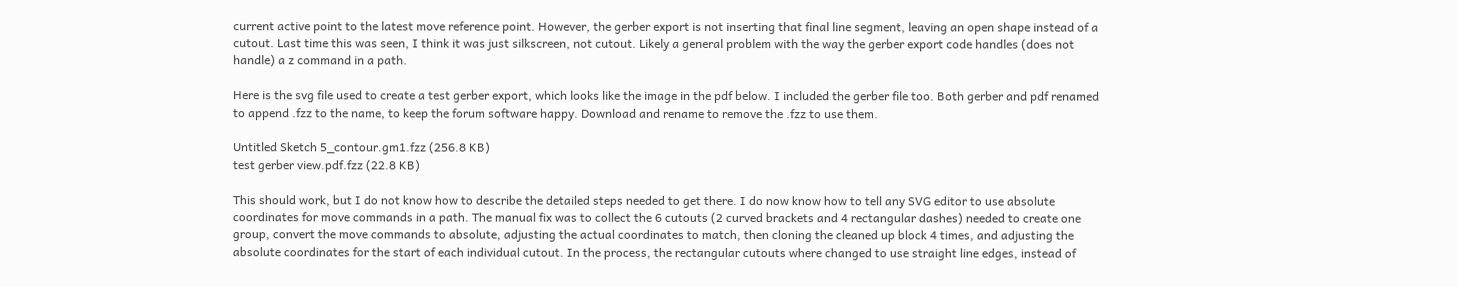current active point to the latest move reference point. However, the gerber export is not inserting that final line segment, leaving an open shape instead of a cutout. Last time this was seen, I think it was just silkscreen, not cutout. Likely a general problem with the way the gerber export code handles (does not handle) a z command in a path.

Here is the svg file used to create a test gerber export, which looks like the image in the pdf below. I included the gerber file too. Both gerber and pdf renamed to append .fzz to the name, to keep the forum software happy. Download and rename to remove the .fzz to use them.

Untitled Sketch 5_contour.gm1.fzz (256.8 KB)
test gerber view.pdf.fzz (22.8 KB)

This should work, but I do not know how to describe the detailed steps needed to get there. I do now know how to tell any SVG editor to use absolute coordinates for move commands in a path. The manual fix was to collect the 6 cutouts (2 curved brackets and 4 rectangular dashes) needed to create one group, convert the move commands to absolute, adjusting the actual coordinates to match, then cloning the cleaned up block 4 times, and adjusting the absolute coordinates for the start of each individual cutout. In the process, the rectangular cutouts where changed to use straight line edges, instead of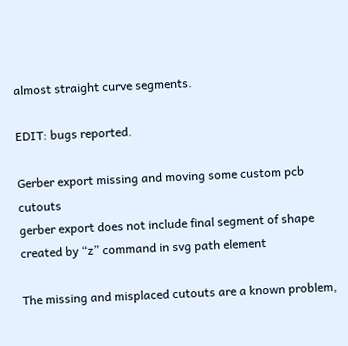almost straight curve segments.

EDIT: bugs reported.

Gerber export missing and moving some custom pcb cutouts
gerber export does not include final segment of shape created by “z” command in svg path element

The missing and misplaced cutouts are a known problem,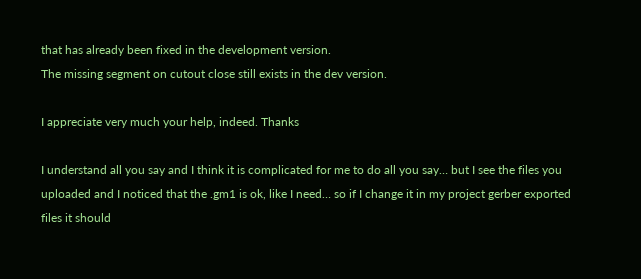that has already been fixed in the development version.
The missing segment on cutout close still exists in the dev version.

I appreciate very much your help, indeed. Thanks

I understand all you say and I think it is complicated for me to do all you say… but I see the files you uploaded and I noticed that the .gm1 is ok, like I need… so if I change it in my project gerber exported files it should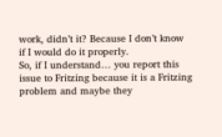work, didn’t it? Because I don’t know if I would do it properly.
So, if I understand… you report this issue to Fritzing because it is a Fritzing problem and maybe they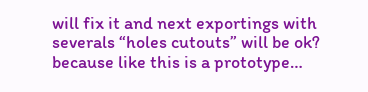will fix it and next exportings with severals “holes cutouts” will be ok? because like this is a prototype…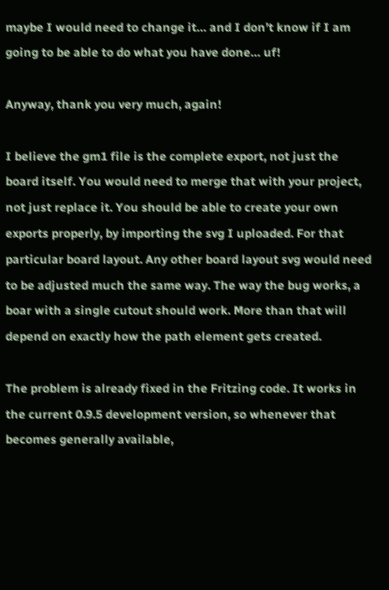maybe I would need to change it… and I don’t know if I am going to be able to do what you have done… uf!

Anyway, thank you very much, again!

I believe the gm1 file is the complete export, not just the board itself. You would need to merge that with your project, not just replace it. You should be able to create your own exports properly, by importing the svg I uploaded. For that particular board layout. Any other board layout svg would need to be adjusted much the same way. The way the bug works, a boar with a single cutout should work. More than that will depend on exactly how the path element gets created.

The problem is already fixed in the Fritzing code. It works in the current 0.9.5 development version, so whenever that becomes generally available,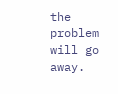the problem will go away.